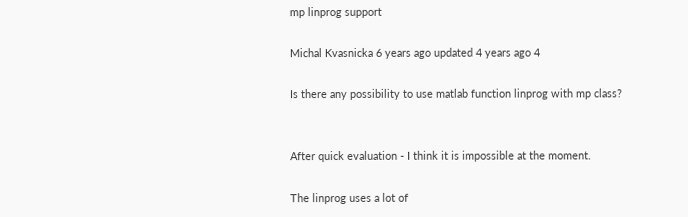mp linprog support

Michal Kvasnicka 6 years ago updated 4 years ago 4

Is there any possibility to use matlab function linprog with mp class?


After quick evaluation - I think it is impossible at the moment.

The linprog uses a lot of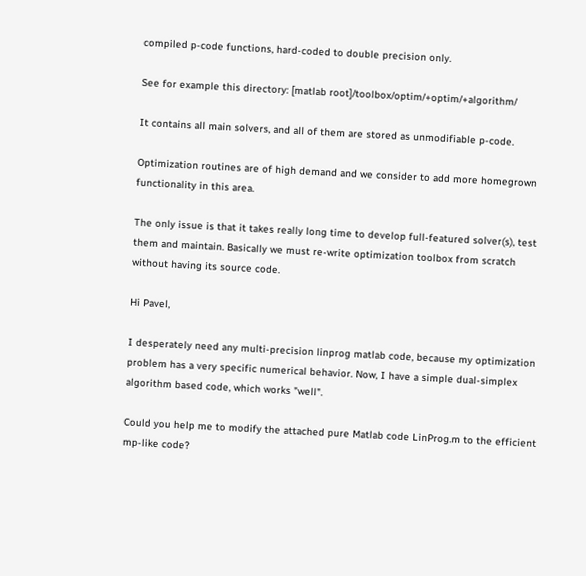compiled p-code functions, hard-coded to double precision only.

See for example this directory: [matlab root]/toolbox/optim/+optim/+algorithm/

It contains all main solvers, and all of them are stored as unmodifiable p-code.

Optimization routines are of high demand and we consider to add more homegrown functionality in this area.

The only issue is that it takes really long time to develop full-featured solver(s), test them and maintain. Basically we must re-write optimization toolbox from scratch without having its source code.

Hi Pavel,

I desperately need any multi-precision linprog matlab code, because my optimization problem has a very specific numerical behavior. Now, I have a simple dual-simplex algorithm based code, which works "well".

Could you help me to modify the attached pure Matlab code LinProg.m to the efficient mp-like code?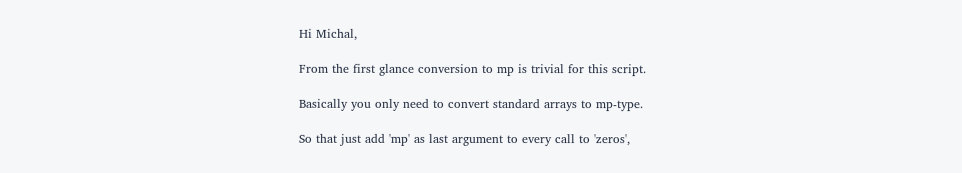Hi Michal,

From the first glance conversion to mp is trivial for this script.

Basically you only need to convert standard arrays to mp-type.

So that just add 'mp' as last argument to every call to 'zeros',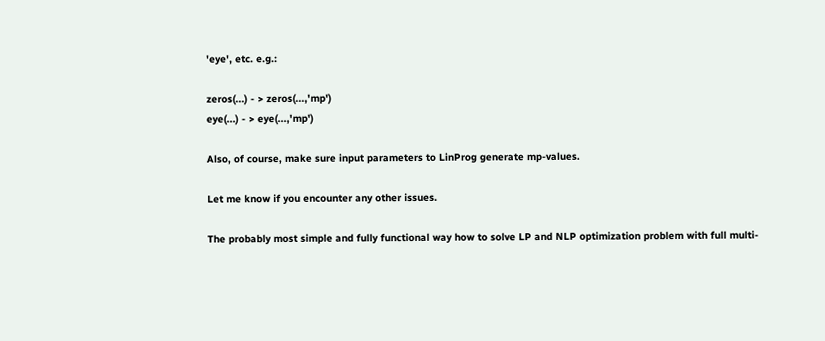'eye', etc. e.g.:

zeros(...) - > zeros(...,'mp')
eye(...) - > eye(...,'mp')

Also, of course, make sure input parameters to LinProg generate mp-values.

Let me know if you encounter any other issues.

The probably most simple and fully functional way how to solve LP and NLP optimization problem with full multi-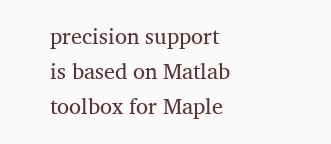precision support is based on Matlab toolbox for Maple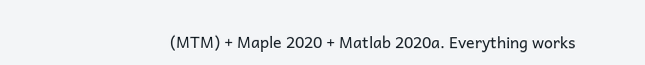(MTM) + Maple 2020 + Matlab 2020a. Everything works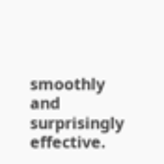smoothly and surprisingly effective.